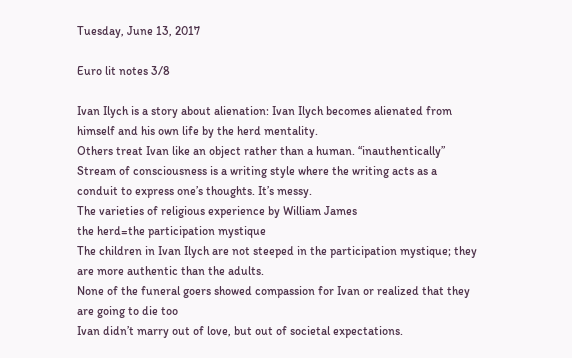Tuesday, June 13, 2017

Euro lit notes 3/8

Ivan Ilych is a story about alienation: Ivan Ilych becomes alienated from himself and his own life by the herd mentality.
Others treat Ivan like an object rather than a human. “inauthentically”
Stream of consciousness is a writing style where the writing acts as a conduit to express one’s thoughts. It’s messy.
The varieties of religious experience by William James
the herd=the participation mystique
The children in Ivan Ilych are not steeped in the participation mystique; they are more authentic than the adults.
None of the funeral goers showed compassion for Ivan or realized that they are going to die too
Ivan didn’t marry out of love, but out of societal expectations.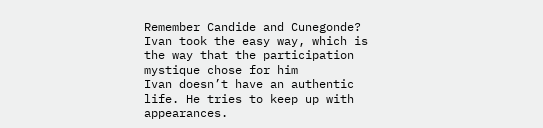Remember Candide and Cunegonde?
Ivan took the easy way, which is the way that the participation mystique chose for him
Ivan doesn’t have an authentic life. He tries to keep up with appearances.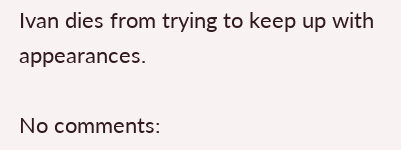Ivan dies from trying to keep up with appearances.

No comments: